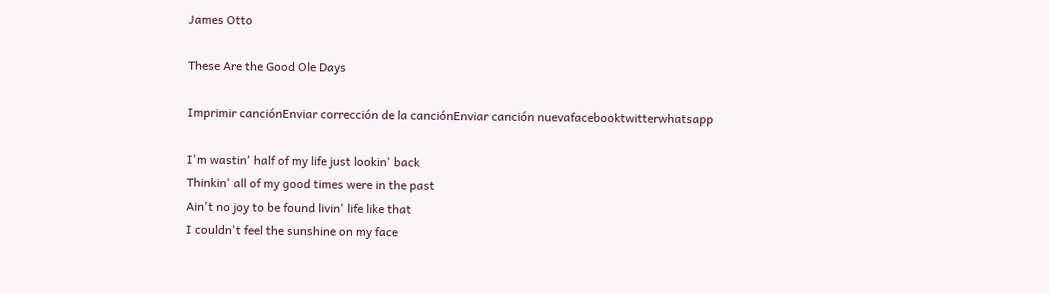James Otto

These Are the Good Ole Days

Imprimir canciónEnviar corrección de la canciónEnviar canción nuevafacebooktwitterwhatsapp

I'm wastin' half of my life just lookin' back
Thinkin' all of my good times were in the past
Ain't no joy to be found livin' life like that
I couldn't feel the sunshine on my face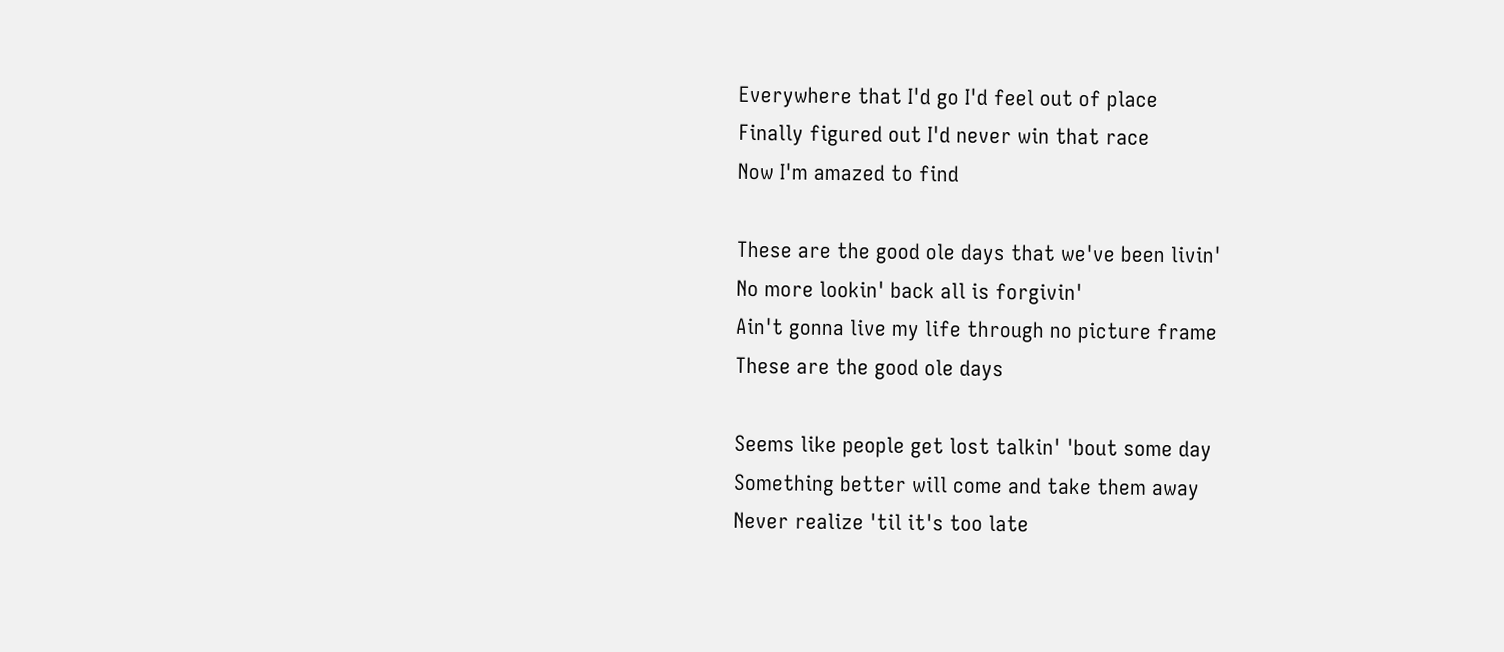Everywhere that I'd go I'd feel out of place
Finally figured out I'd never win that race
Now I'm amazed to find

These are the good ole days that we've been livin'
No more lookin' back all is forgivin'
Ain't gonna live my life through no picture frame
These are the good ole days

Seems like people get lost talkin' 'bout some day
Something better will come and take them away
Never realize 'til it's too late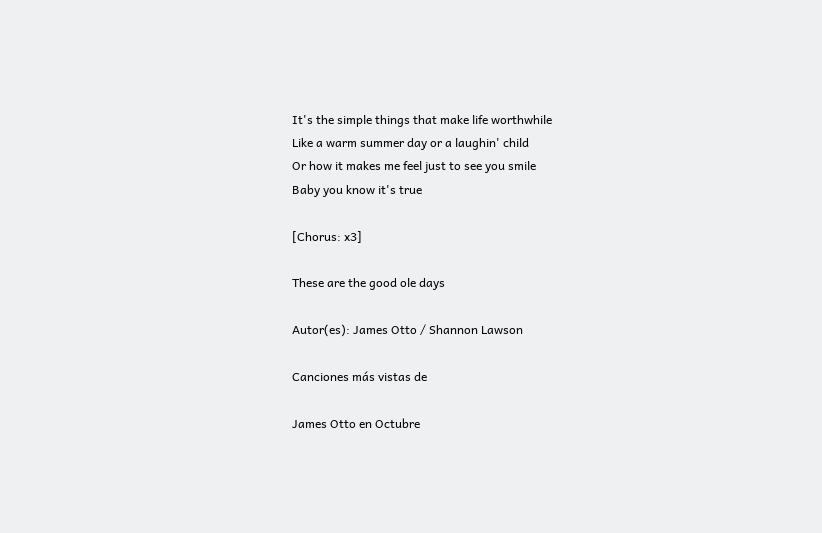It's the simple things that make life worthwhile
Like a warm summer day or a laughin' child
Or how it makes me feel just to see you smile
Baby you know it's true

[Chorus: x3]

These are the good ole days

Autor(es): James Otto / Shannon Lawson

Canciones más vistas de

James Otto en Octubre